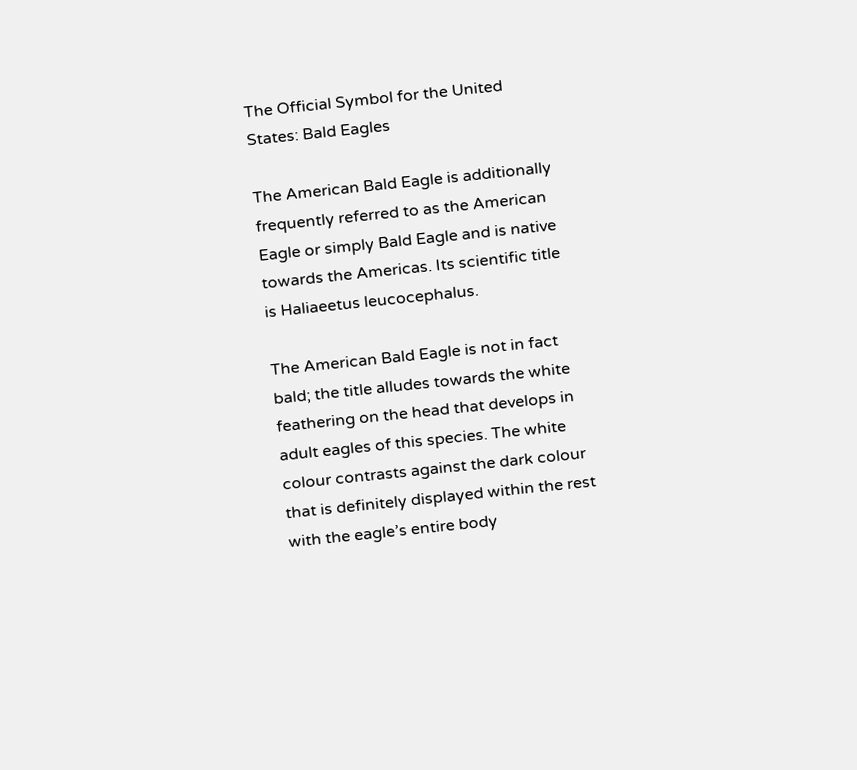The Official Symbol for the United States: Bald Eagles

The American Bald Eagle is additionally frequently referred to as the American Eagle or simply Bald Eagle and is native towards the Americas. Its scientific title is Haliaeetus leucocephalus.

The American Bald Eagle is not in fact bald; the title alludes towards the white feathering on the head that develops in adult eagles of this species. The white colour contrasts against the dark colour that is definitely displayed within the rest with the eagle’s entire body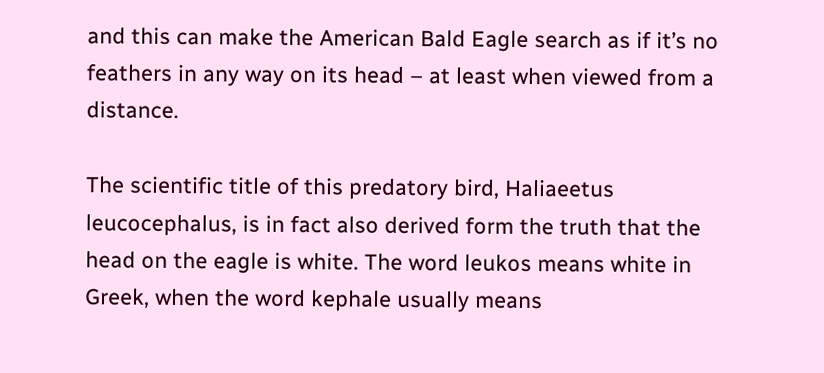and this can make the American Bald Eagle search as if it’s no feathers in any way on its head – at least when viewed from a distance.

The scientific title of this predatory bird, Haliaeetus leucocephalus, is in fact also derived form the truth that the head on the eagle is white. The word leukos means white in Greek, when the word kephale usually means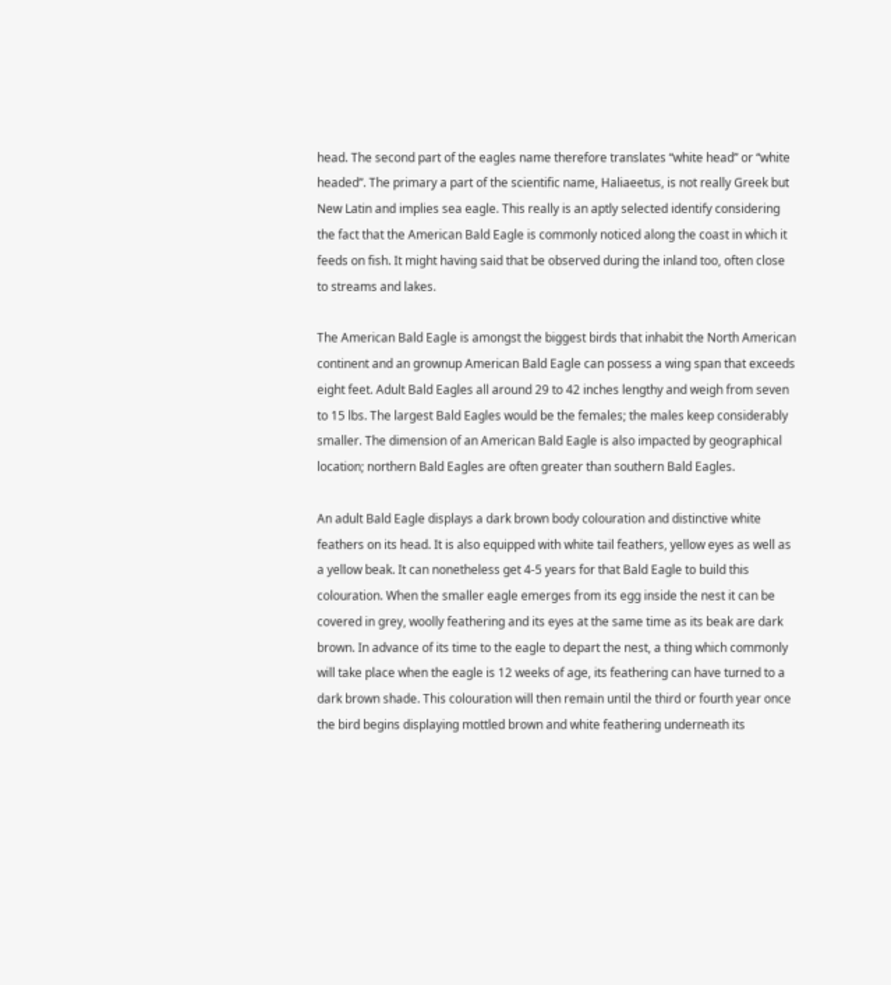head. The second part of the eagles name therefore translates “white head” or “white headed”. The primary a part of the scientific name, Haliaeetus, is not really Greek but New Latin and implies sea eagle. This really is an aptly selected identify considering the fact that the American Bald Eagle is commonly noticed along the coast in which it feeds on fish. It might having said that be observed during the inland too, often close to streams and lakes.

The American Bald Eagle is amongst the biggest birds that inhabit the North American continent and an grownup American Bald Eagle can possess a wing span that exceeds eight feet. Adult Bald Eagles all around 29 to 42 inches lengthy and weigh from seven to 15 lbs. The largest Bald Eagles would be the females; the males keep considerably smaller. The dimension of an American Bald Eagle is also impacted by geographical location; northern Bald Eagles are often greater than southern Bald Eagles.

An adult Bald Eagle displays a dark brown body colouration and distinctive white feathers on its head. It is also equipped with white tail feathers, yellow eyes as well as a yellow beak. It can nonetheless get 4-5 years for that Bald Eagle to build this colouration. When the smaller eagle emerges from its egg inside the nest it can be covered in grey, woolly feathering and its eyes at the same time as its beak are dark brown. In advance of its time to the eagle to depart the nest, a thing which commonly will take place when the eagle is 12 weeks of age, its feathering can have turned to a dark brown shade. This colouration will then remain until the third or fourth year once the bird begins displaying mottled brown and white feathering underneath its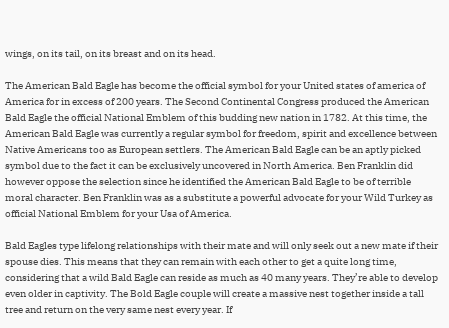wings, on its tail, on its breast and on its head.

The American Bald Eagle has become the official symbol for your United states of america of America for in excess of 200 years. The Second Continental Congress produced the American Bald Eagle the official National Emblem of this budding new nation in 1782. At this time, the American Bald Eagle was currently a regular symbol for freedom, spirit and excellence between Native Americans too as European settlers. The American Bald Eagle can be an aptly picked symbol due to the fact it can be exclusively uncovered in North America. Ben Franklin did however oppose the selection since he identified the American Bald Eagle to be of terrible moral character. Ben Franklin was as a substitute a powerful advocate for your Wild Turkey as official National Emblem for your Usa of America.

Bald Eagles type lifelong relationships with their mate and will only seek out a new mate if their spouse dies. This means that they can remain with each other to get a quite long time, considering that a wild Bald Eagle can reside as much as 40 many years. They’re able to develop even older in captivity. The Bold Eagle couple will create a massive nest together inside a tall tree and return on the very same nest every year. If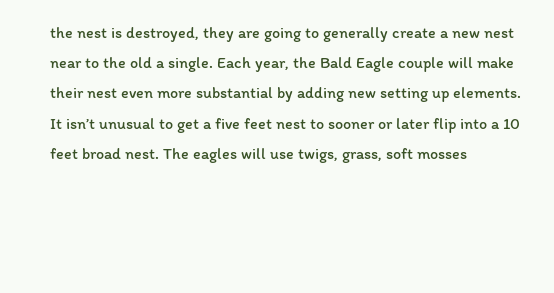the nest is destroyed, they are going to generally create a new nest near to the old a single. Each year, the Bald Eagle couple will make their nest even more substantial by adding new setting up elements. It isn’t unusual to get a five feet nest to sooner or later flip into a 10 feet broad nest. The eagles will use twigs, grass, soft mosses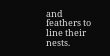and feathers to line their nests.